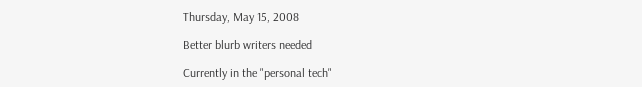Thursday, May 15, 2008

Better blurb writers needed

Currently in the "personal tech"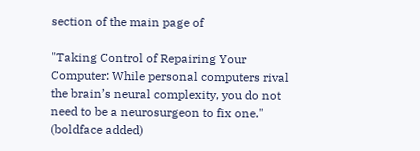section of the main page of

"Taking Control of Repairing Your Computer: While personal computers rival the brain’s neural complexity, you do not need to be a neurosurgeon to fix one." (boldface added)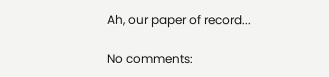Ah, our paper of record...

No comments: